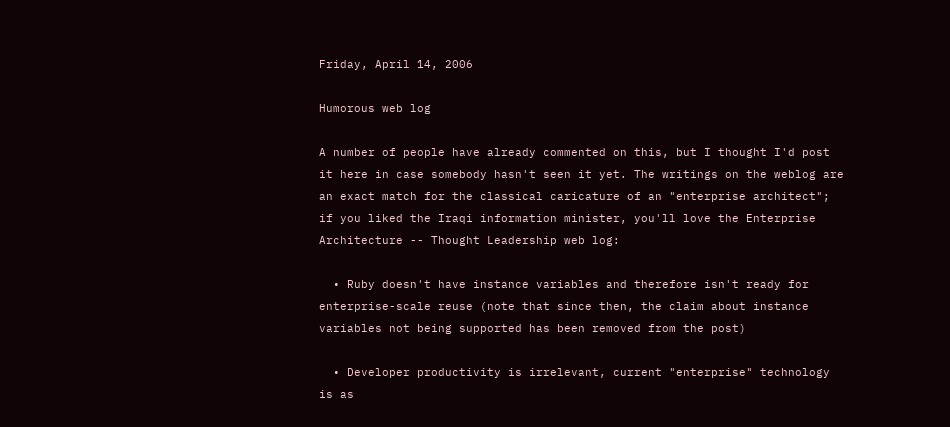Friday, April 14, 2006

Humorous web log

A number of people have already commented on this, but I thought I'd post it here in case somebody hasn't seen it yet. The writings on the weblog are an exact match for the classical caricature of an "enterprise architect"; if you liked the Iraqi information minister, you'll love the Enterprise Architecture -- Thought Leadership web log:

  • Ruby doesn't have instance variables and therefore isn't ready for enterprise-scale reuse (note that since then, the claim about instance variables not being supported has been removed from the post)

  • Developer productivity is irrelevant, current "enterprise" technology is as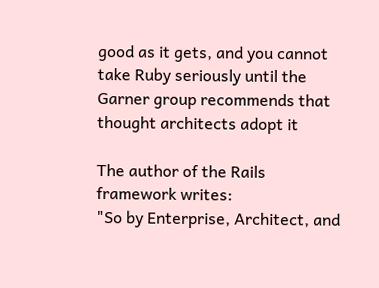good as it gets, and you cannot take Ruby seriously until the Garner group recommends that thought architects adopt it

The author of the Rails framework writes:
"So by Enterprise, Architect, and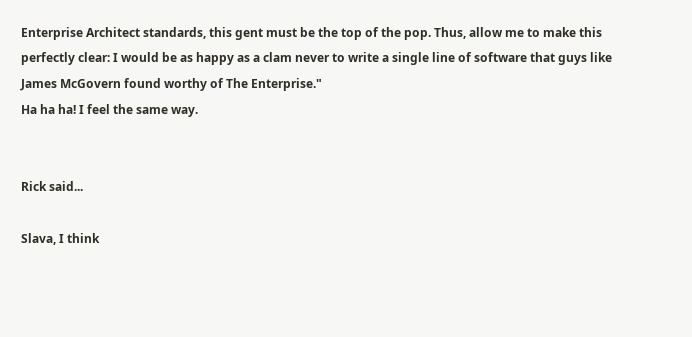Enterprise Architect standards, this gent must be the top of the pop. Thus, allow me to make this perfectly clear: I would be as happy as a clam never to write a single line of software that guys like James McGovern found worthy of The Enterprise."
Ha ha ha! I feel the same way.


Rick said...

Slava, I think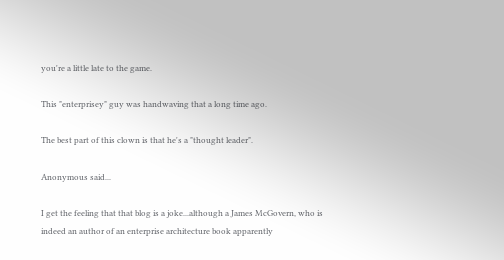you're a little late to the game.

This "enterprisey" guy was handwaving that a long time ago.

The best part of this clown is that he's a "thought leader".

Anonymous said...

I get the feeling that that blog is a joke...although a James McGovern, who is indeed an author of an enterprise architecture book apparently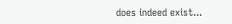does indeed exist...